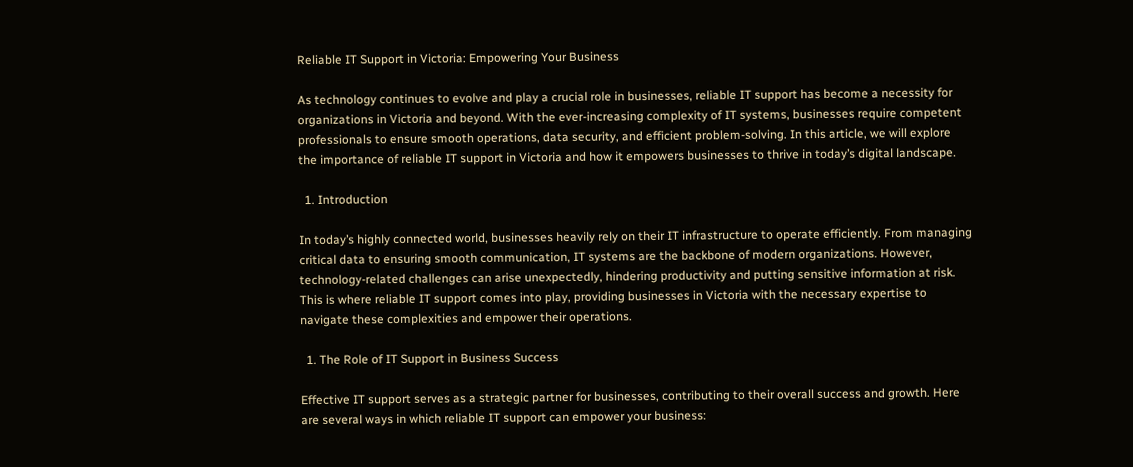Reliable IT Support in Victoria: Empowering Your Business

As technology continues to evolve and play a crucial role in businesses, reliable IT support has become a necessity for organizations in Victoria and beyond. With the ever-increasing complexity of IT systems, businesses require competent professionals to ensure smooth operations, data security, and efficient problem-solving. In this article, we will explore the importance of reliable IT support in Victoria and how it empowers businesses to thrive in today’s digital landscape.

  1. Introduction

In today’s highly connected world, businesses heavily rely on their IT infrastructure to operate efficiently. From managing critical data to ensuring smooth communication, IT systems are the backbone of modern organizations. However, technology-related challenges can arise unexpectedly, hindering productivity and putting sensitive information at risk. This is where reliable IT support comes into play, providing businesses in Victoria with the necessary expertise to navigate these complexities and empower their operations.

  1. The Role of IT Support in Business Success

Effective IT support serves as a strategic partner for businesses, contributing to their overall success and growth. Here are several ways in which reliable IT support can empower your business: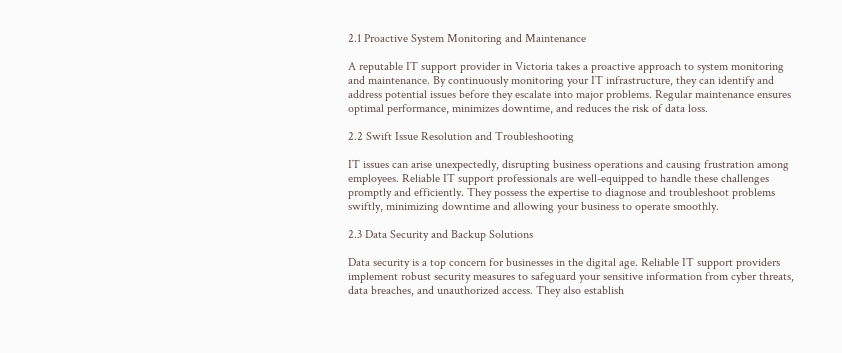2.1 Proactive System Monitoring and Maintenance

A reputable IT support provider in Victoria takes a proactive approach to system monitoring and maintenance. By continuously monitoring your IT infrastructure, they can identify and address potential issues before they escalate into major problems. Regular maintenance ensures optimal performance, minimizes downtime, and reduces the risk of data loss.

2.2 Swift Issue Resolution and Troubleshooting

IT issues can arise unexpectedly, disrupting business operations and causing frustration among employees. Reliable IT support professionals are well-equipped to handle these challenges promptly and efficiently. They possess the expertise to diagnose and troubleshoot problems swiftly, minimizing downtime and allowing your business to operate smoothly.

2.3 Data Security and Backup Solutions

Data security is a top concern for businesses in the digital age. Reliable IT support providers implement robust security measures to safeguard your sensitive information from cyber threats, data breaches, and unauthorized access. They also establish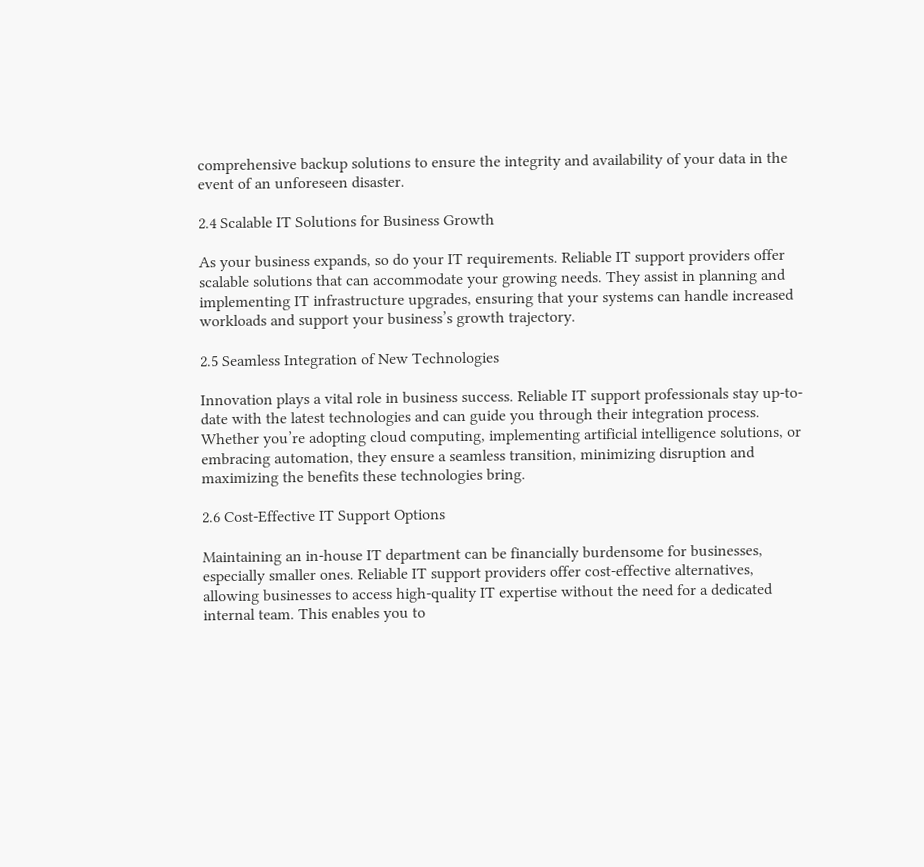comprehensive backup solutions to ensure the integrity and availability of your data in the event of an unforeseen disaster.

2.4 Scalable IT Solutions for Business Growth

As your business expands, so do your IT requirements. Reliable IT support providers offer scalable solutions that can accommodate your growing needs. They assist in planning and implementing IT infrastructure upgrades, ensuring that your systems can handle increased workloads and support your business’s growth trajectory.

2.5 Seamless Integration of New Technologies

Innovation plays a vital role in business success. Reliable IT support professionals stay up-to-date with the latest technologies and can guide you through their integration process. Whether you’re adopting cloud computing, implementing artificial intelligence solutions, or embracing automation, they ensure a seamless transition, minimizing disruption and maximizing the benefits these technologies bring.

2.6 Cost-Effective IT Support Options

Maintaining an in-house IT department can be financially burdensome for businesses, especially smaller ones. Reliable IT support providers offer cost-effective alternatives, allowing businesses to access high-quality IT expertise without the need for a dedicated internal team. This enables you to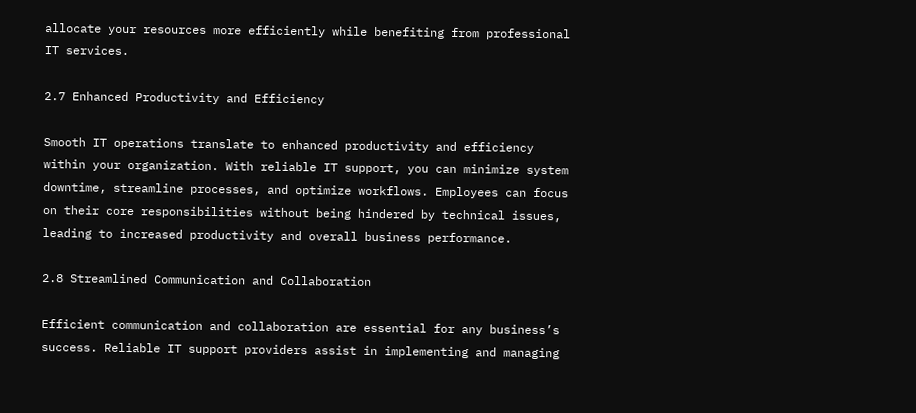allocate your resources more efficiently while benefiting from professional IT services.

2.7 Enhanced Productivity and Efficiency

Smooth IT operations translate to enhanced productivity and efficiency within your organization. With reliable IT support, you can minimize system downtime, streamline processes, and optimize workflows. Employees can focus on their core responsibilities without being hindered by technical issues, leading to increased productivity and overall business performance.

2.8 Streamlined Communication and Collaboration

Efficient communication and collaboration are essential for any business’s success. Reliable IT support providers assist in implementing and managing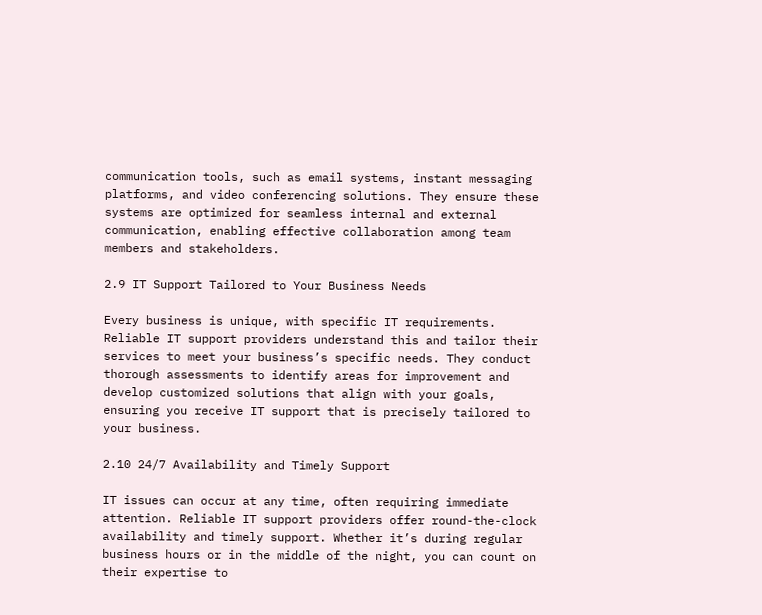communication tools, such as email systems, instant messaging platforms, and video conferencing solutions. They ensure these systems are optimized for seamless internal and external communication, enabling effective collaboration among team members and stakeholders.

2.9 IT Support Tailored to Your Business Needs

Every business is unique, with specific IT requirements. Reliable IT support providers understand this and tailor their services to meet your business’s specific needs. They conduct thorough assessments to identify areas for improvement and develop customized solutions that align with your goals, ensuring you receive IT support that is precisely tailored to your business.

2.10 24/7 Availability and Timely Support

IT issues can occur at any time, often requiring immediate attention. Reliable IT support providers offer round-the-clock availability and timely support. Whether it’s during regular business hours or in the middle of the night, you can count on their expertise to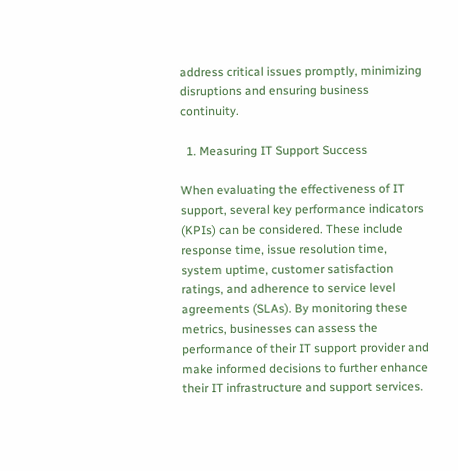address critical issues promptly, minimizing disruptions and ensuring business continuity.

  1. Measuring IT Support Success

When evaluating the effectiveness of IT support, several key performance indicators (KPIs) can be considered. These include response time, issue resolution time, system uptime, customer satisfaction ratings, and adherence to service level agreements (SLAs). By monitoring these metrics, businesses can assess the performance of their IT support provider and make informed decisions to further enhance their IT infrastructure and support services.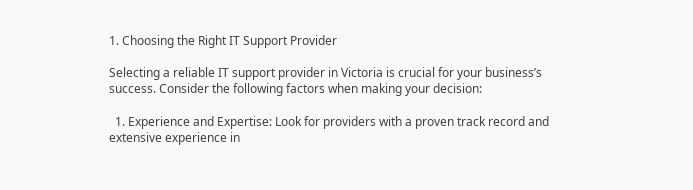1. Choosing the Right IT Support Provider

Selecting a reliable IT support provider in Victoria is crucial for your business’s success. Consider the following factors when making your decision:

  1. Experience and Expertise: Look for providers with a proven track record and extensive experience in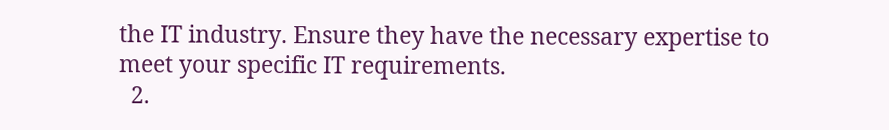the IT industry. Ensure they have the necessary expertise to meet your specific IT requirements.
  2.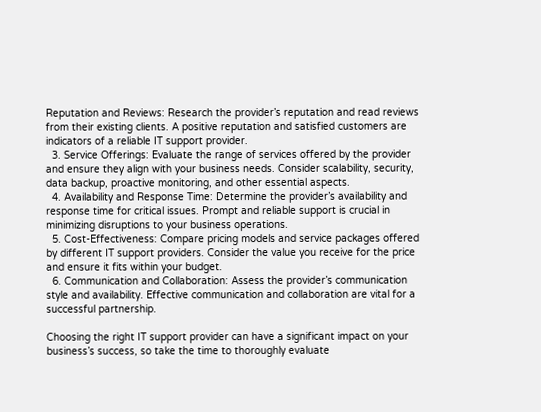Reputation and Reviews: Research the provider’s reputation and read reviews from their existing clients. A positive reputation and satisfied customers are indicators of a reliable IT support provider.
  3. Service Offerings: Evaluate the range of services offered by the provider and ensure they align with your business needs. Consider scalability, security, data backup, proactive monitoring, and other essential aspects.
  4. Availability and Response Time: Determine the provider’s availability and response time for critical issues. Prompt and reliable support is crucial in minimizing disruptions to your business operations.
  5. Cost-Effectiveness: Compare pricing models and service packages offered by different IT support providers. Consider the value you receive for the price and ensure it fits within your budget.
  6. Communication and Collaboration: Assess the provider’s communication style and availability. Effective communication and collaboration are vital for a successful partnership.

Choosing the right IT support provider can have a significant impact on your business’s success, so take the time to thoroughly evaluate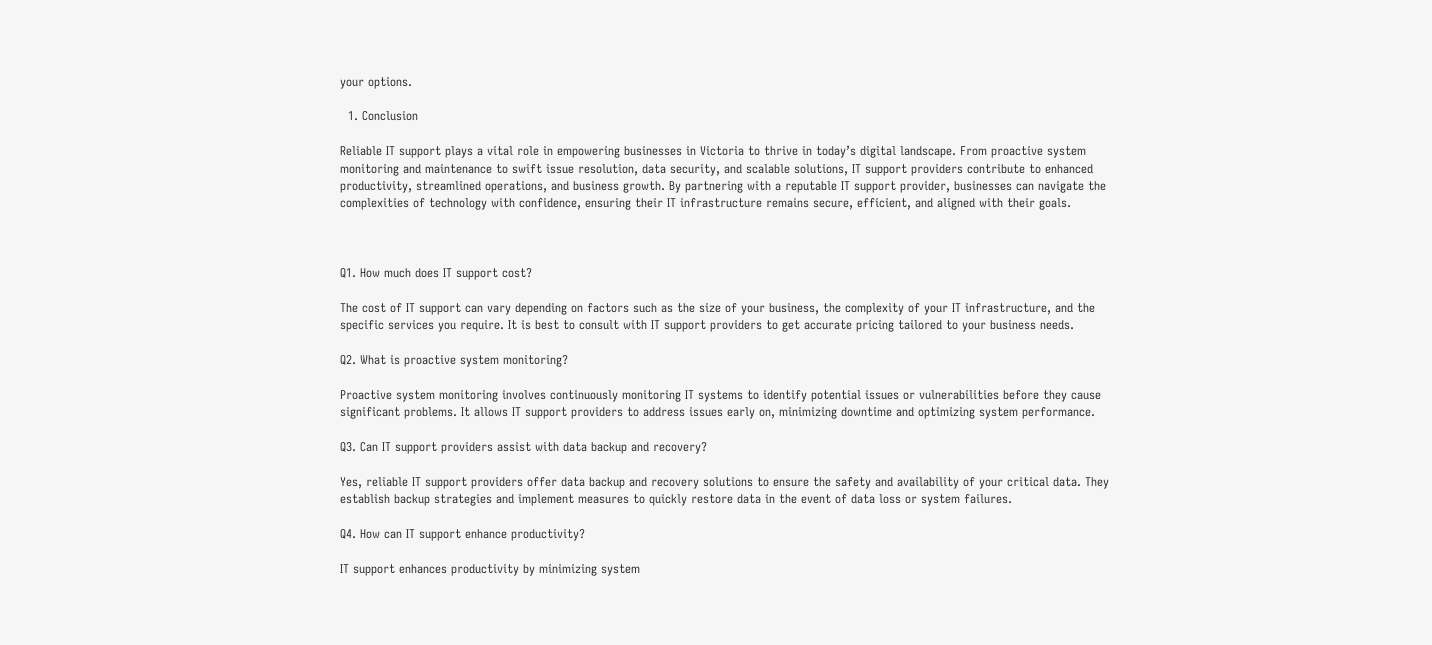your options.

  1. Conclusion

Reliable IT support plays a vital role in empowering businesses in Victoria to thrive in today’s digital landscape. From proactive system monitoring and maintenance to swift issue resolution, data security, and scalable solutions, IT support providers contribute to enhanced productivity, streamlined operations, and business growth. By partnering with a reputable IT support provider, businesses can navigate the complexities of technology with confidence, ensuring their IT infrastructure remains secure, efficient, and aligned with their goals.



Q1. How much does IT support cost?

The cost of IT support can vary depending on factors such as the size of your business, the complexity of your IT infrastructure, and the specific services you require. It is best to consult with IT support providers to get accurate pricing tailored to your business needs.

Q2. What is proactive system monitoring?

Proactive system monitoring involves continuously monitoring IT systems to identify potential issues or vulnerabilities before they cause significant problems. It allows IT support providers to address issues early on, minimizing downtime and optimizing system performance.

Q3. Can IT support providers assist with data backup and recovery?

Yes, reliable IT support providers offer data backup and recovery solutions to ensure the safety and availability of your critical data. They establish backup strategies and implement measures to quickly restore data in the event of data loss or system failures.

Q4. How can IT support enhance productivity?

IT support enhances productivity by minimizing system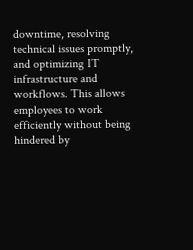downtime, resolving technical issues promptly, and optimizing IT infrastructure and workflows. This allows employees to work efficiently without being hindered by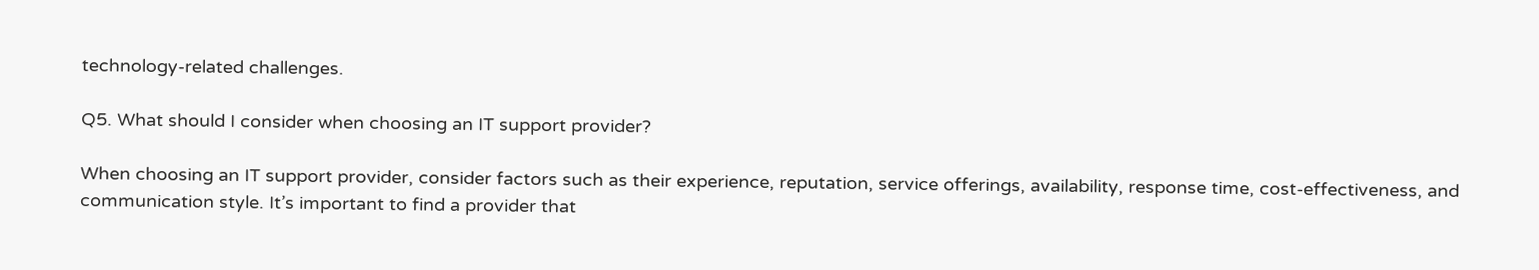technology-related challenges.

Q5. What should I consider when choosing an IT support provider?

When choosing an IT support provider, consider factors such as their experience, reputation, service offerings, availability, response time, cost-effectiveness, and communication style. It’s important to find a provider that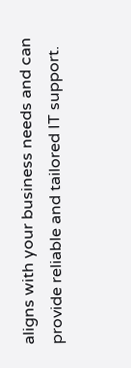aligns with your business needs and can provide reliable and tailored IT support.